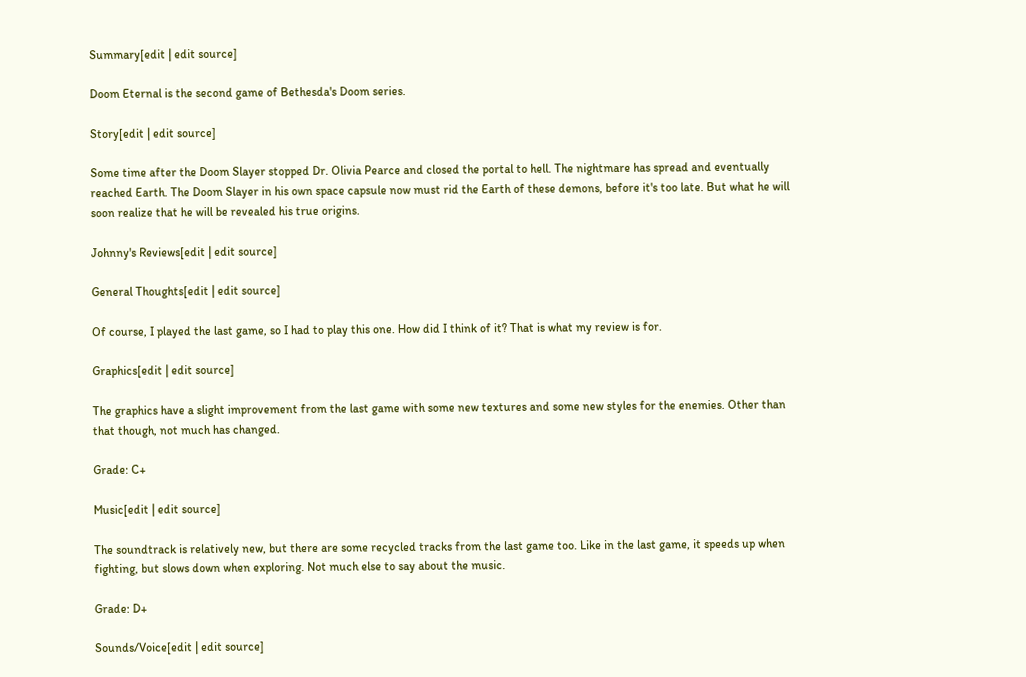Summary[edit | edit source]

Doom Eternal is the second game of Bethesda's Doom series.

Story[edit | edit source]

Some time after the Doom Slayer stopped Dr. Olivia Pearce and closed the portal to hell. The nightmare has spread and eventually reached Earth. The Doom Slayer in his own space capsule now must rid the Earth of these demons, before it's too late. But what he will soon realize that he will be revealed his true origins.

Johnny's Reviews[edit | edit source]

General Thoughts[edit | edit source]

Of course, I played the last game, so I had to play this one. How did I think of it? That is what my review is for.

Graphics[edit | edit source]

The graphics have a slight improvement from the last game with some new textures and some new styles for the enemies. Other than that though, not much has changed.

Grade: C+

Music[edit | edit source]

The soundtrack is relatively new, but there are some recycled tracks from the last game too. Like in the last game, it speeds up when fighting, but slows down when exploring. Not much else to say about the music.

Grade: D+

Sounds/Voice[edit | edit source]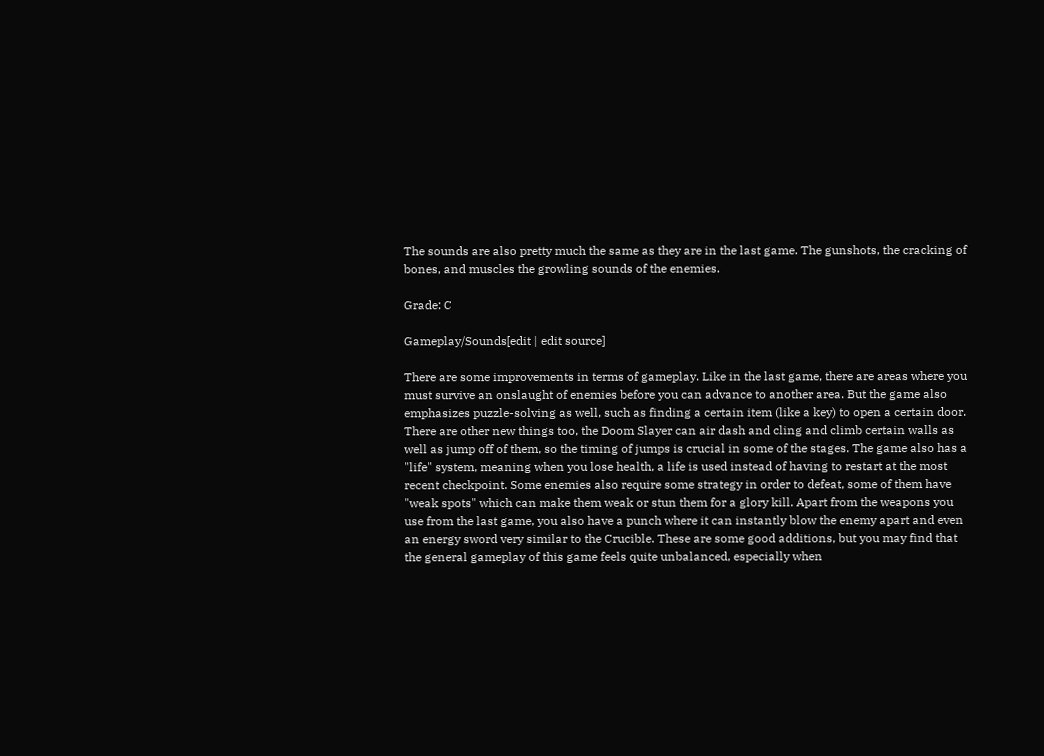The sounds are also pretty much the same as they are in the last game. The gunshots, the cracking of bones, and muscles the growling sounds of the enemies.

Grade: C

Gameplay/Sounds[edit | edit source]

There are some improvements in terms of gameplay. Like in the last game, there are areas where you must survive an onslaught of enemies before you can advance to another area. But the game also emphasizes puzzle-solving as well, such as finding a certain item (like a key) to open a certain door. There are other new things too, the Doom Slayer can air dash and cling and climb certain walls as well as jump off of them, so the timing of jumps is crucial in some of the stages. The game also has a "life" system, meaning when you lose health, a life is used instead of having to restart at the most recent checkpoint. Some enemies also require some strategy in order to defeat, some of them have "weak spots" which can make them weak or stun them for a glory kill. Apart from the weapons you use from the last game, you also have a punch where it can instantly blow the enemy apart and even an energy sword very similar to the Crucible. These are some good additions, but you may find that the general gameplay of this game feels quite unbalanced, especially when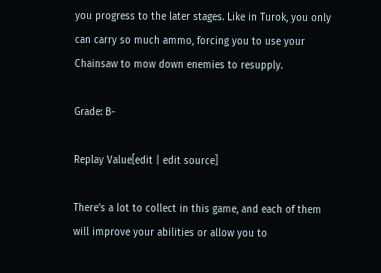you progress to the later stages. Like in Turok, you only can carry so much ammo, forcing you to use your Chainsaw to mow down enemies to resupply.

Grade: B-

Replay Value[edit | edit source]

There's a lot to collect in this game, and each of them will improve your abilities or allow you to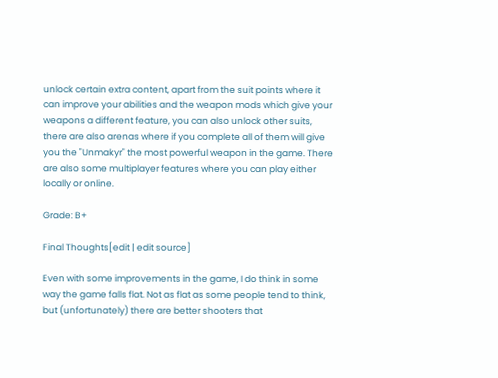unlock certain extra content, apart from the suit points where it can improve your abilities and the weapon mods which give your weapons a different feature, you can also unlock other suits, there are also arenas where if you complete all of them will give you the "Unmakyr" the most powerful weapon in the game. There are also some multiplayer features where you can play either locally or online.

Grade: B+

Final Thoughts[edit | edit source]

Even with some improvements in the game, I do think in some way the game falls flat. Not as flat as some people tend to think, but (unfortunately) there are better shooters that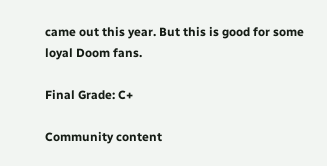came out this year. But this is good for some loyal Doom fans.

Final Grade: C+

Community content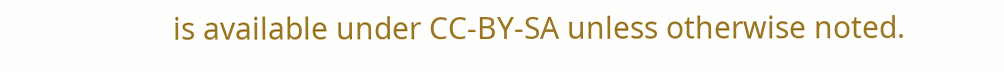is available under CC-BY-SA unless otherwise noted.